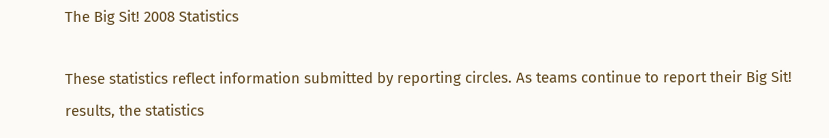The Big Sit! 2008 Statistics

These statistics reflect information submitted by reporting circles. As teams continue to report their Big Sit! results, the statistics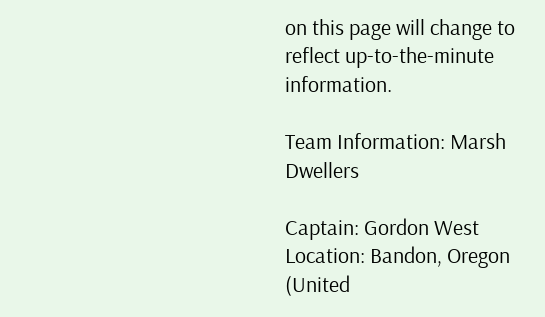on this page will change to reflect up-to-the-minute information.

Team Information: Marsh Dwellers

Captain: Gordon West
Location: Bandon, Oregon (United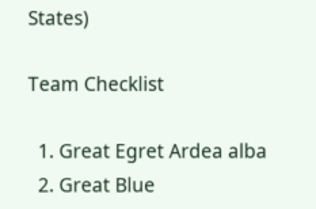States)

Team Checklist

  1. Great Egret Ardea alba
  2. Great Blue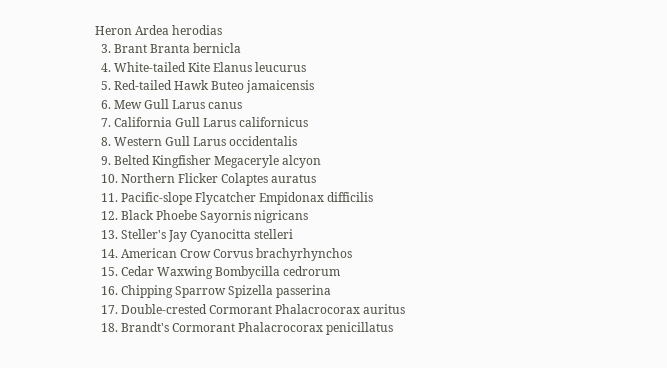Heron Ardea herodias
  3. Brant Branta bernicla
  4. White-tailed Kite Elanus leucurus
  5. Red-tailed Hawk Buteo jamaicensis
  6. Mew Gull Larus canus
  7. California Gull Larus californicus
  8. Western Gull Larus occidentalis
  9. Belted Kingfisher Megaceryle alcyon
  10. Northern Flicker Colaptes auratus
  11. Pacific-slope Flycatcher Empidonax difficilis
  12. Black Phoebe Sayornis nigricans
  13. Steller's Jay Cyanocitta stelleri
  14. American Crow Corvus brachyrhynchos
  15. Cedar Waxwing Bombycilla cedrorum
  16. Chipping Sparrow Spizella passerina
  17. Double-crested Cormorant Phalacrocorax auritus
  18. Brandt's Cormorant Phalacrocorax penicillatus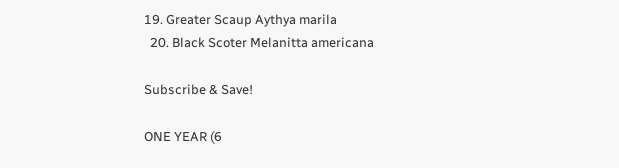19. Greater Scaup Aythya marila
  20. Black Scoter Melanitta americana

Subscribe & Save!

ONE YEAR (6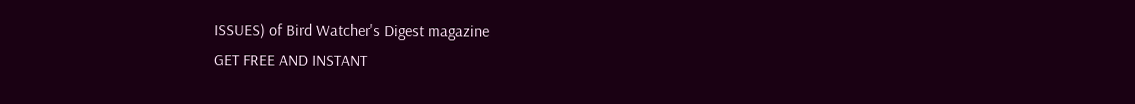ISSUES) of Bird Watcher's Digest magazine
GET FREE AND INSTANT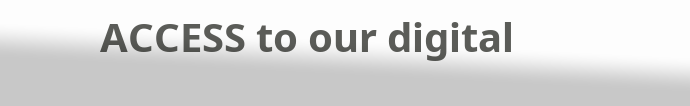ACCESS to our digital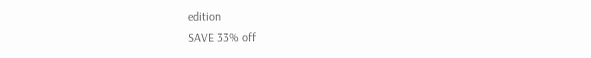edition
SAVE 33% off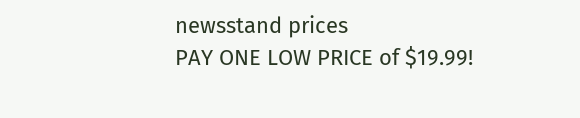newsstand prices
PAY ONE LOW PRICE of $19.99!